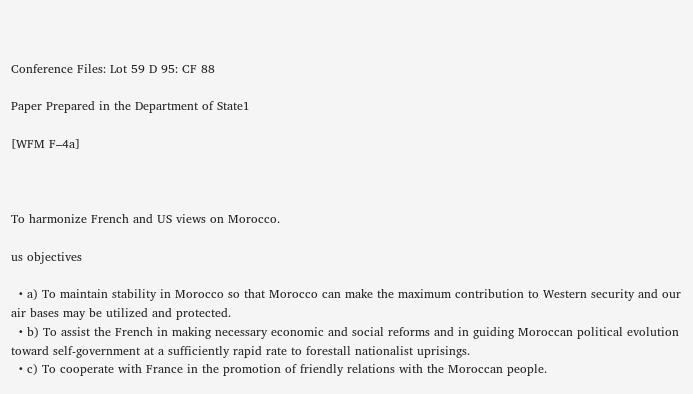Conference Files: Lot 59 D 95: CF 88

Paper Prepared in the Department of State1

[WFM F–4a]



To harmonize French and US views on Morocco.

us objectives

  • a) To maintain stability in Morocco so that Morocco can make the maximum contribution to Western security and our air bases may be utilized and protected.
  • b) To assist the French in making necessary economic and social reforms and in guiding Moroccan political evolution toward self-government at a sufficiently rapid rate to forestall nationalist uprisings.
  • c) To cooperate with France in the promotion of friendly relations with the Moroccan people.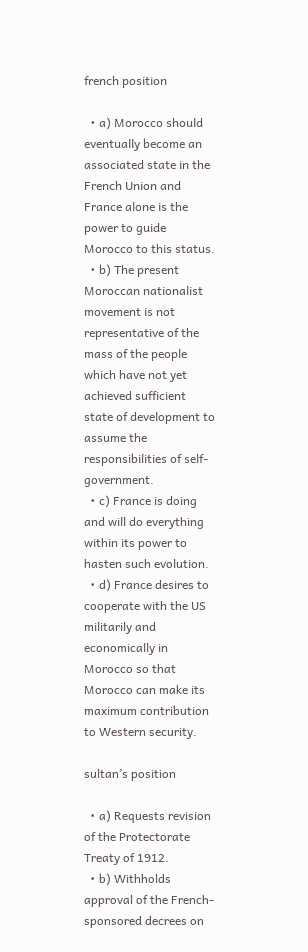french position

  • a) Morocco should eventually become an associated state in the French Union and France alone is the power to guide Morocco to this status.
  • b) The present Moroccan nationalist movement is not representative of the mass of the people which have not yet achieved sufficient state of development to assume the responsibilities of self-government.
  • c) France is doing and will do everything within its power to hasten such evolution.
  • d) France desires to cooperate with the US militarily and economically in Morocco so that Morocco can make its maximum contribution to Western security.

sultan’s position

  • a) Requests revision of the Protectorate Treaty of 1912.
  • b) Withholds approval of the French-sponsored decrees on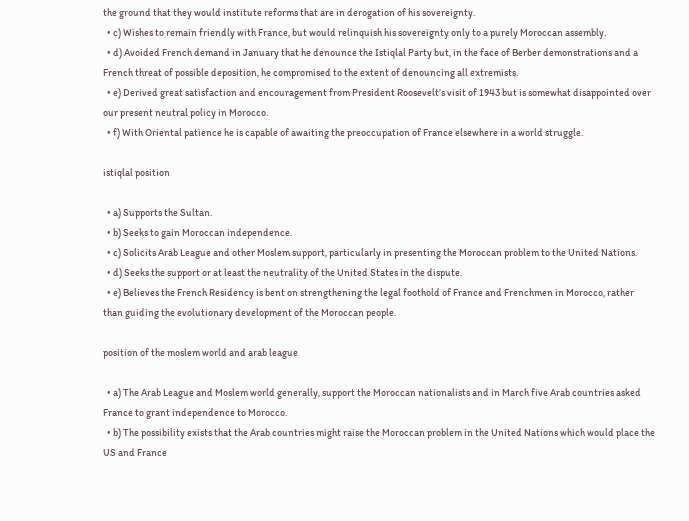the ground that they would institute reforms that are in derogation of his sovereignty.
  • c) Wishes to remain friendly with France, but would relinquish his sovereignty only to a purely Moroccan assembly.
  • d) Avoided French demand in January that he denounce the Istiqlal Party but, in the face of Berber demonstrations and a French threat of possible deposition, he compromised to the extent of denouncing all extremists.
  • e) Derived great satisfaction and encouragement from President Roosevelt’s visit of 1943 but is somewhat disappointed over our present neutral policy in Morocco.
  • f) With Oriental patience he is capable of awaiting the preoccupation of France elsewhere in a world struggle.

istiqlal position

  • a) Supports the Sultan.
  • b) Seeks to gain Moroccan independence.
  • c) Solicits Arab League and other Moslem support, particularly in presenting the Moroccan problem to the United Nations.
  • d) Seeks the support or at least the neutrality of the United States in the dispute.
  • e) Believes the French Residency is bent on strengthening the legal foothold of France and Frenchmen in Morocco, rather than guiding the evolutionary development of the Moroccan people.

position of the moslem world and arab league

  • a) The Arab League and Moslem world generally, support the Moroccan nationalists and in March five Arab countries asked France to grant independence to Morocco.
  • b) The possibility exists that the Arab countries might raise the Moroccan problem in the United Nations which would place the US and France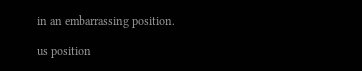in an embarrassing position.

us position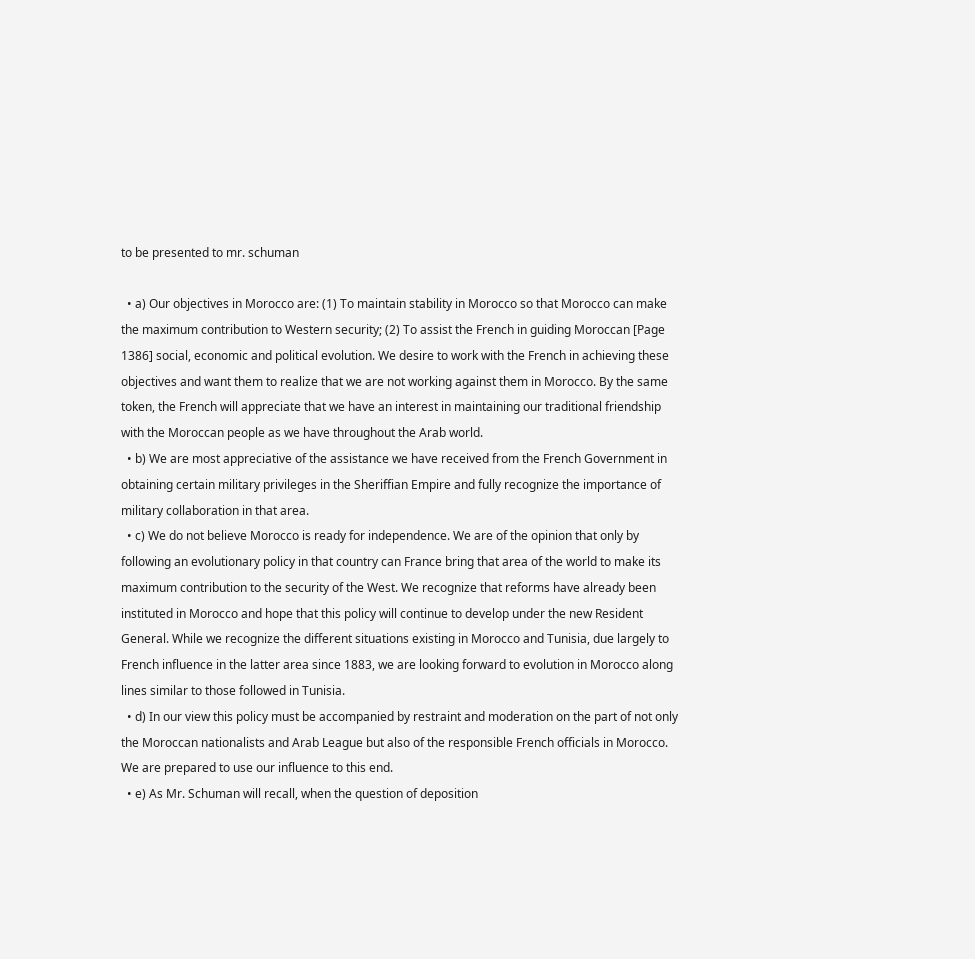to be presented to mr. schuman

  • a) Our objectives in Morocco are: (1) To maintain stability in Morocco so that Morocco can make the maximum contribution to Western security; (2) To assist the French in guiding Moroccan [Page 1386] social, economic and political evolution. We desire to work with the French in achieving these objectives and want them to realize that we are not working against them in Morocco. By the same token, the French will appreciate that we have an interest in maintaining our traditional friendship with the Moroccan people as we have throughout the Arab world.
  • b) We are most appreciative of the assistance we have received from the French Government in obtaining certain military privileges in the Sheriffian Empire and fully recognize the importance of military collaboration in that area.
  • c) We do not believe Morocco is ready for independence. We are of the opinion that only by following an evolutionary policy in that country can France bring that area of the world to make its maximum contribution to the security of the West. We recognize that reforms have already been instituted in Morocco and hope that this policy will continue to develop under the new Resident General. While we recognize the different situations existing in Morocco and Tunisia, due largely to French influence in the latter area since 1883, we are looking forward to evolution in Morocco along lines similar to those followed in Tunisia.
  • d) In our view this policy must be accompanied by restraint and moderation on the part of not only the Moroccan nationalists and Arab League but also of the responsible French officials in Morocco. We are prepared to use our influence to this end.
  • e) As Mr. Schuman will recall, when the question of deposition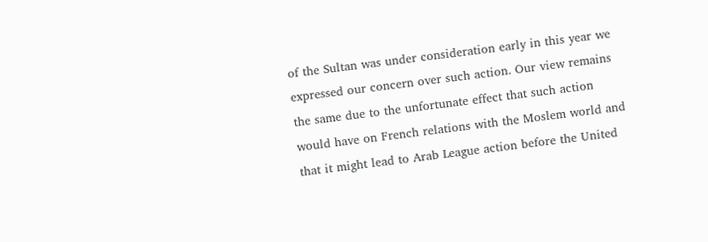of the Sultan was under consideration early in this year we expressed our concern over such action. Our view remains the same due to the unfortunate effect that such action would have on French relations with the Moslem world and that it might lead to Arab League action before the United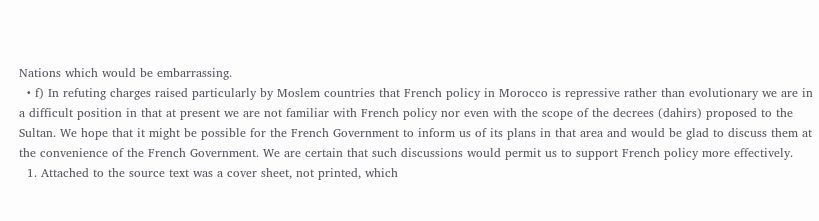Nations which would be embarrassing.
  • f) In refuting charges raised particularly by Moslem countries that French policy in Morocco is repressive rather than evolutionary we are in a difficult position in that at present we are not familiar with French policy nor even with the scope of the decrees (dahirs) proposed to the Sultan. We hope that it might be possible for the French Government to inform us of its plans in that area and would be glad to discuss them at the convenience of the French Government. We are certain that such discussions would permit us to support French policy more effectively.
  1. Attached to the source text was a cover sheet, not printed, which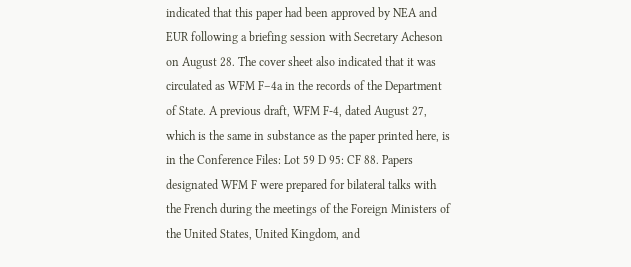indicated that this paper had been approved by NEA and EUR following a briefing session with Secretary Acheson on August 28. The cover sheet also indicated that it was circulated as WFM F–4a in the records of the Department of State. A previous draft, WFM F-4, dated August 27, which is the same in substance as the paper printed here, is in the Conference Files: Lot 59 D 95: CF 88. Papers designated WFM F were prepared for bilateral talks with the French during the meetings of the Foreign Ministers of the United States, United Kingdom, and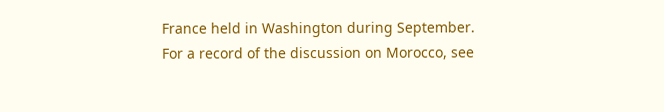France held in Washington during September. For a record of the discussion on Morocco, see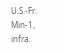U.S.-Fr. Min-1, infra.